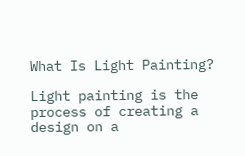What Is Light Painting?

Light painting is the process of creating a design on a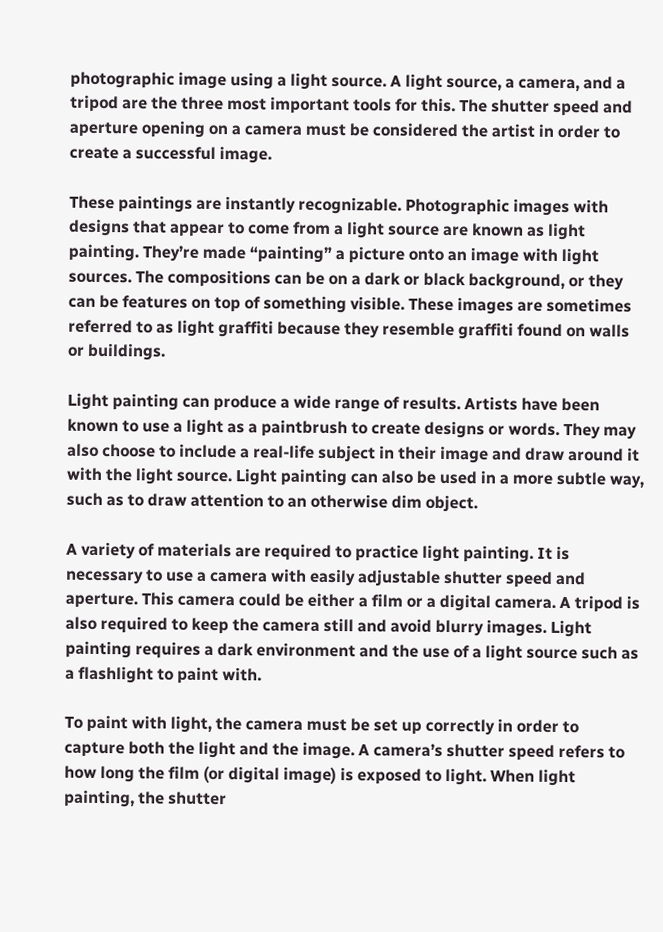photographic image using a light source. A light source, a camera, and a tripod are the three most important tools for this. The shutter speed and aperture opening on a camera must be considered the artist in order to create a successful image.

These paintings are instantly recognizable. Photographic images with designs that appear to come from a light source are known as light painting. They’re made “painting” a picture onto an image with light sources. The compositions can be on a dark or black background, or they can be features on top of something visible. These images are sometimes referred to as light graffiti because they resemble graffiti found on walls or buildings.

Light painting can produce a wide range of results. Artists have been known to use a light as a paintbrush to create designs or words. They may also choose to include a real-life subject in their image and draw around it with the light source. Light painting can also be used in a more subtle way, such as to draw attention to an otherwise dim object.

A variety of materials are required to practice light painting. It is necessary to use a camera with easily adjustable shutter speed and aperture. This camera could be either a film or a digital camera. A tripod is also required to keep the camera still and avoid blurry images. Light painting requires a dark environment and the use of a light source such as a flashlight to paint with.

To paint with light, the camera must be set up correctly in order to capture both the light and the image. A camera’s shutter speed refers to how long the film (or digital image) is exposed to light. When light painting, the shutter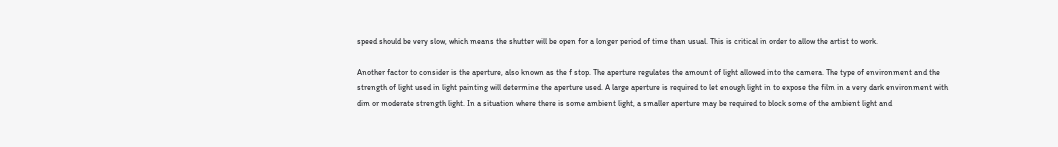speed should be very slow, which means the shutter will be open for a longer period of time than usual. This is critical in order to allow the artist to work.

Another factor to consider is the aperture, also known as the f stop. The aperture regulates the amount of light allowed into the camera. The type of environment and the strength of light used in light painting will determine the aperture used. A large aperture is required to let enough light in to expose the film in a very dark environment with dim or moderate strength light. In a situation where there is some ambient light, a smaller aperture may be required to block some of the ambient light and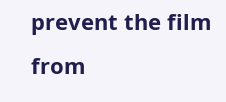prevent the film from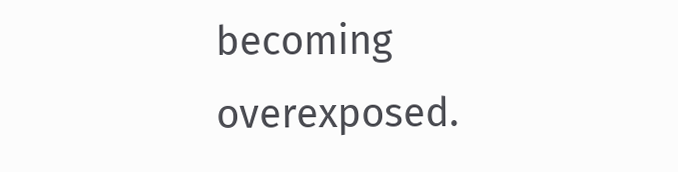becoming overexposed.